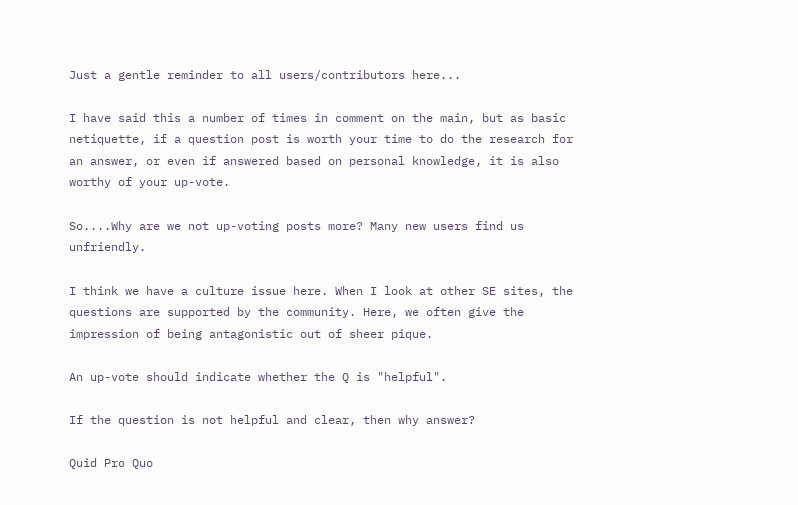Just a gentle reminder to all users/contributors here...

I have said this a number of times in comment on the main, but as basic netiquette, if a question post is worth your time to do the research for an answer, or even if answered based on personal knowledge, it is also worthy of your up-vote.

So....Why are we not up-voting posts more? Many new users find us unfriendly.

I think we have a culture issue here. When I look at other SE sites, the questions are supported by the community. Here, we often give the impression of being antagonistic out of sheer pique.

An up-vote should indicate whether the Q is "helpful".

If the question is not helpful and clear, then why answer?

Quid Pro Quo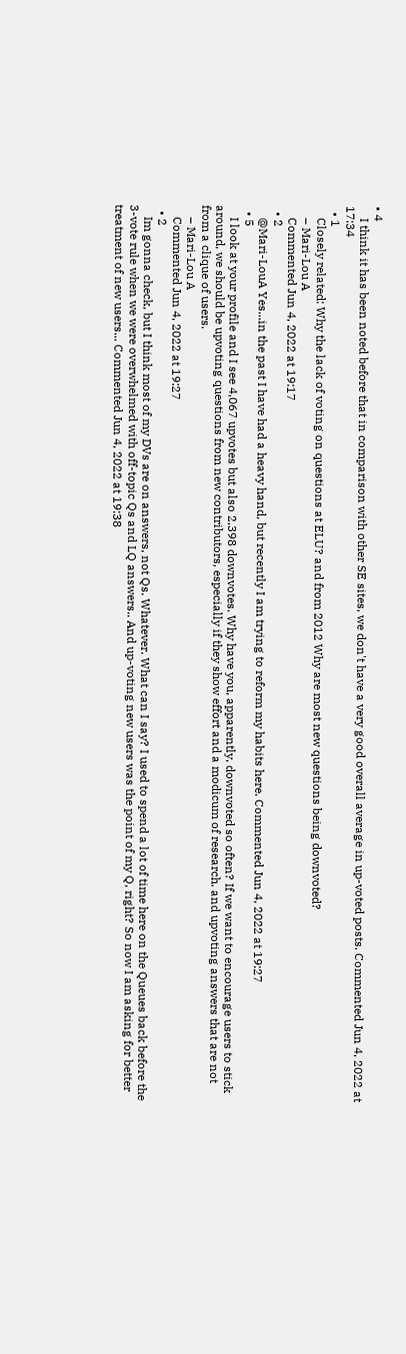• 4
    I think it has been noted before that in comparison with other SE sites, we don't have a very good overall average in up-voted posts. Commented Jun 4, 2022 at 17:34
  • 1
    Closely related: Why the lack of voting on questions at ELU? and from 2012 Why are most new questions being downvoted?
    – Mari-Lou A
    Commented Jun 4, 2022 at 19:17
  • 2
    @Mari-LouA Yes...in the past I have had a heavy hand, but recently I am trying to reform my habits here. Commented Jun 4, 2022 at 19:27
  • 5
    I look at your profile and I see 4,067 upvotes but also 2,398 downvotes. Why have you, apparently, downvoted so often? If we want to encourage users to stick around, we should be upvoting questions from new contributors, especially if they show effort and a modicum of research. and upvoting answers that are not from a clique of users.
    – Mari-Lou A
    Commented Jun 4, 2022 at 19:27
  • 2
    Im gonna check, but I think most of my DVs are on answers, not Qs. Whatever. What can I say? I used to spend a lot of time here on the Queues back before the 3-vote rule when we were overwhelmed with off-topic Qs and LQ answers.. And up-voting new users was the point of my Q, right? So now I am asking for better treatment of new users... Commented Jun 4, 2022 at 19:38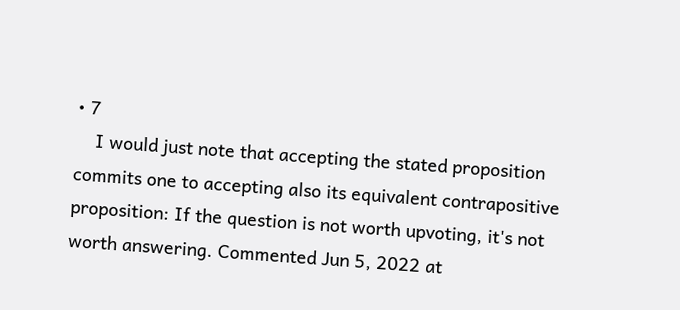• 7
    I would just note that accepting the stated proposition commits one to accepting also its equivalent contrapositive proposition: If the question is not worth upvoting, it's not worth answering. Commented Jun 5, 2022 at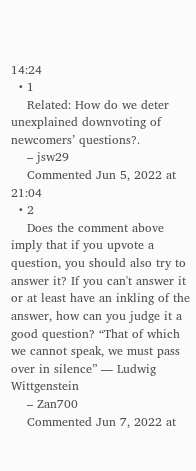14:24
  • 1
    Related: How do we deter unexplained downvoting of newcomers’ questions?.
    – jsw29
    Commented Jun 5, 2022 at 21:04
  • 2
    Does the comment above imply that if you upvote a question, you should also try to answer it? If you can't answer it or at least have an inkling of the answer, how can you judge it a good question? “That of which we cannot speak, we must pass over in silence” ― Ludwig Wittgenstein
    – Zan700
    Commented Jun 7, 2022 at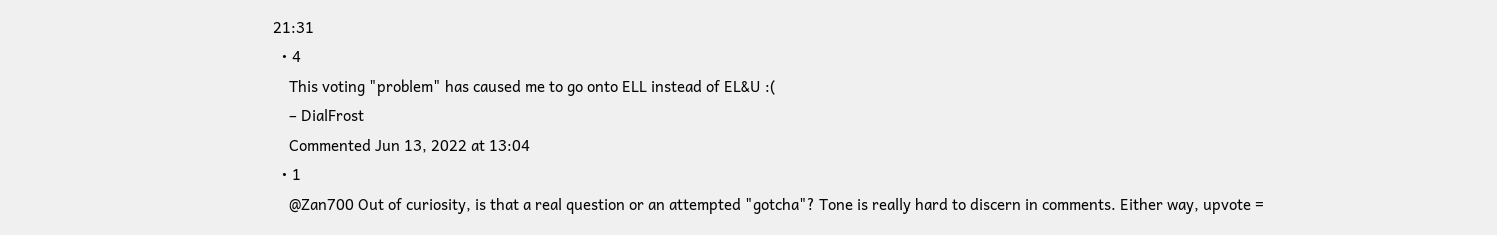21:31
  • 4
    This voting "problem" has caused me to go onto ELL instead of EL&U :(
    – DialFrost
    Commented Jun 13, 2022 at 13:04
  • 1
    @Zan700 Out of curiosity, is that a real question or an attempted "gotcha"? Tone is really hard to discern in comments. Either way, upvote =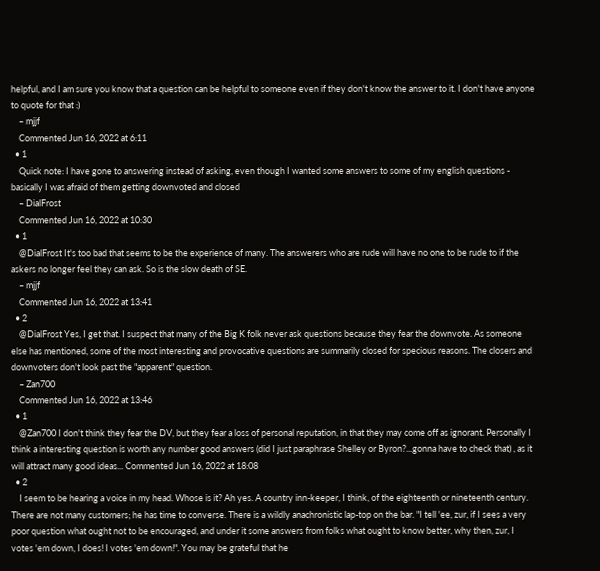helpful, and I am sure you know that a question can be helpful to someone even if they don't know the answer to it. I don't have anyone to quote for that :)
    – mjjf
    Commented Jun 16, 2022 at 6:11
  • 1
    Quick note: I have gone to answering instead of asking, even though I wanted some answers to some of my english questions - basically I was afraid of them getting downvoted and closed
    – DialFrost
    Commented Jun 16, 2022 at 10:30
  • 1
    @DialFrost It's too bad that seems to be the experience of many. The answerers who are rude will have no one to be rude to if the askers no longer feel they can ask. So is the slow death of SE.
    – mjjf
    Commented Jun 16, 2022 at 13:41
  • 2
    @DialFrost Yes, I get that. I suspect that many of the Big K folk never ask questions because they fear the downvote. As someone else has mentioned, some of the most interesting and provocative questions are summarily closed for specious reasons. The closers and downvoters don't look past the "apparent" question.
    – Zan700
    Commented Jun 16, 2022 at 13:46
  • 1
    @Zan700 I don't think they fear the DV, but they fear a loss of personal reputation, in that they may come off as ignorant. Personally I think a interesting question is worth any number good answers (did I just paraphrase Shelley or Byron?...gonna have to check that) , as it will attract many good ideas... Commented Jun 16, 2022 at 18:08
  • 2
    I seem to be hearing a voice in my head. Whose is it? Ah yes. A country inn-keeper, I think, of the eighteenth or nineteenth century. There are not many customers; he has time to converse. There is a wildly anachronistic lap-top on the bar. "I tell 'ee, zur, if I sees a very poor question what ought not to be encouraged, and under it some answers from folks what ought to know better, why then, zur, I votes 'em down, I does! I votes 'em down!". You may be grateful that he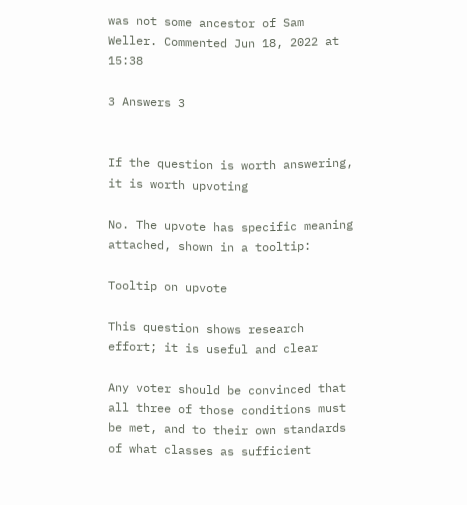was not some ancestor of Sam Weller. Commented Jun 18, 2022 at 15:38

3 Answers 3


If the question is worth answering, it is worth upvoting

No. The upvote has specific meaning attached, shown in a tooltip:

Tooltip on upvote

This question shows research effort; it is useful and clear

Any voter should be convinced that all three of those conditions must be met, and to their own standards of what classes as sufficient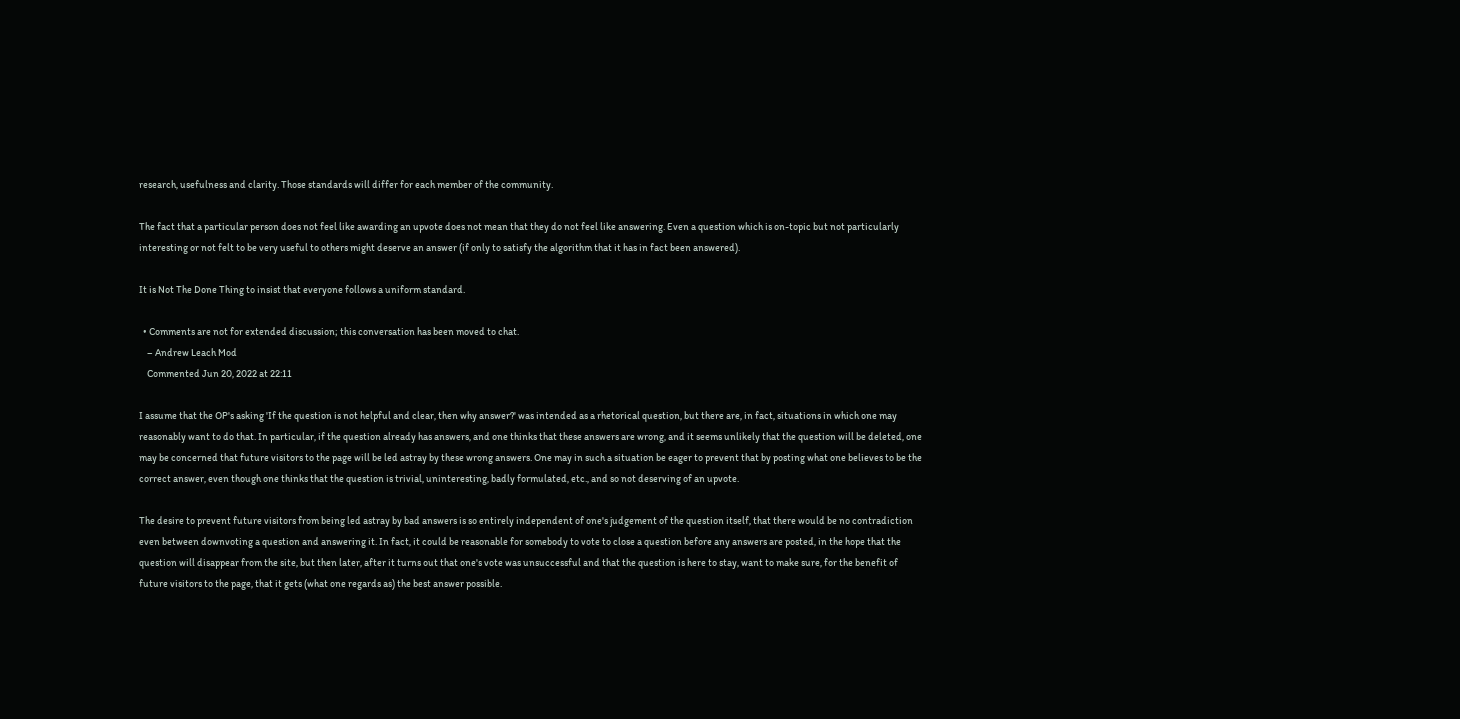research, usefulness and clarity. Those standards will differ for each member of the community.

The fact that a particular person does not feel like awarding an upvote does not mean that they do not feel like answering. Even a question which is on-topic but not particularly interesting or not felt to be very useful to others might deserve an answer (if only to satisfy the algorithm that it has in fact been answered).

It is Not The Done Thing to insist that everyone follows a uniform standard.

  • Comments are not for extended discussion; this conversation has been moved to chat.
    – Andrew Leach Mod
    Commented Jun 20, 2022 at 22:11

I assume that the OP's asking 'If the question is not helpful and clear, then why answer?' was intended as a rhetorical question, but there are, in fact, situations in which one may reasonably want to do that. In particular, if the question already has answers, and one thinks that these answers are wrong, and it seems unlikely that the question will be deleted, one may be concerned that future visitors to the page will be led astray by these wrong answers. One may in such a situation be eager to prevent that by posting what one believes to be the correct answer, even though one thinks that the question is trivial, uninteresting, badly formulated, etc., and so not deserving of an upvote.

The desire to prevent future visitors from being led astray by bad answers is so entirely independent of one's judgement of the question itself, that there would be no contradiction even between downvoting a question and answering it. In fact, it could be reasonable for somebody to vote to close a question before any answers are posted, in the hope that the question will disappear from the site, but then later, after it turns out that one's vote was unsuccessful and that the question is here to stay, want to make sure, for the benefit of future visitors to the page, that it gets (what one regards as) the best answer possible.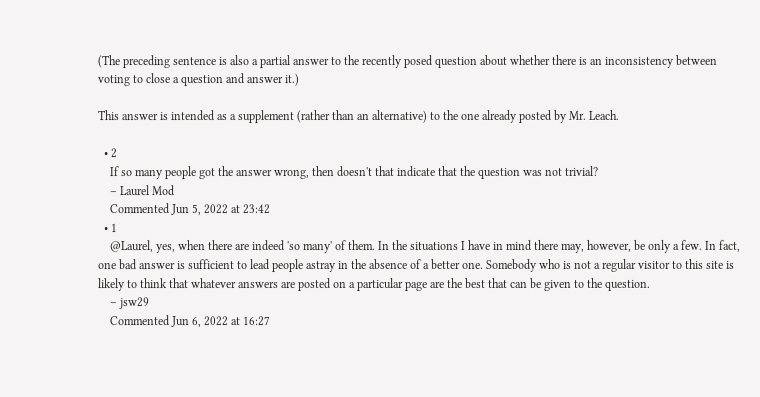(The preceding sentence is also a partial answer to the recently posed question about whether there is an inconsistency between voting to close a question and answer it.)

This answer is intended as a supplement (rather than an alternative) to the one already posted by Mr. Leach.

  • 2
    If so many people got the answer wrong, then doesn't that indicate that the question was not trivial?
    – Laurel Mod
    Commented Jun 5, 2022 at 23:42
  • 1
    @Laurel, yes, when there are indeed 'so many' of them. In the situations I have in mind there may, however, be only a few. In fact, one bad answer is sufficient to lead people astray in the absence of a better one. Somebody who is not a regular visitor to this site is likely to think that whatever answers are posted on a particular page are the best that can be given to the question.
    – jsw29
    Commented Jun 6, 2022 at 16:27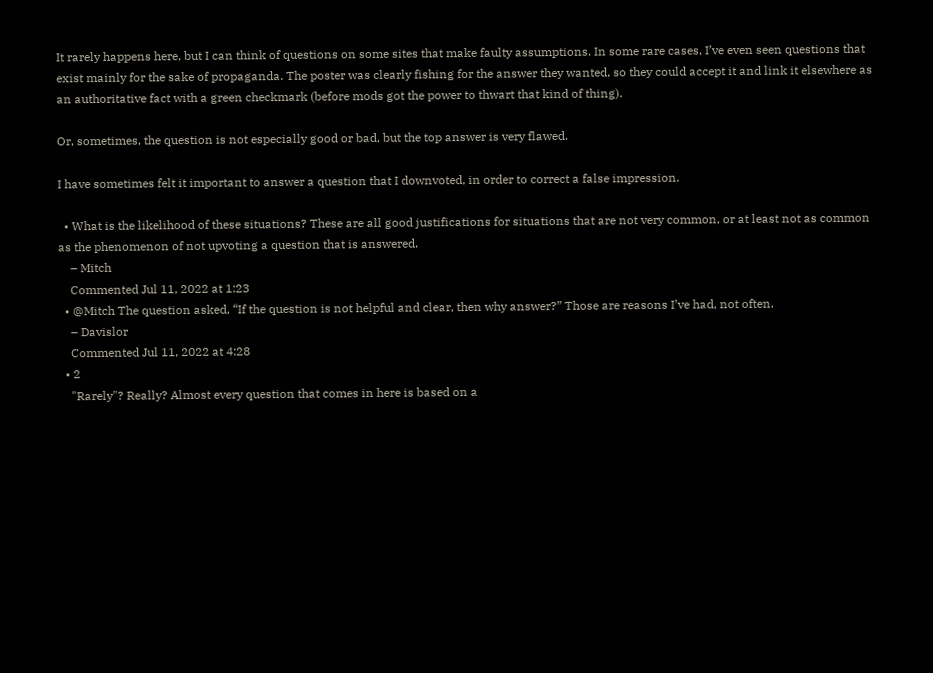It rarely happens here, but I can think of questions on some sites that make faulty assumptions. In some rare cases, I’ve even seen questions that exist mainly for the sake of propaganda. The poster was clearly fishing for the answer they wanted, so they could accept it and link it elsewhere as an authoritative fact with a green checkmark (before mods got the power to thwart that kind of thing).

Or, sometimes, the question is not especially good or bad, but the top answer is very flawed.

I have sometimes felt it important to answer a question that I downvoted, in order to correct a false impression.

  • What is the likelihood of these situations? These are all good justifications for situations that are not very common, or at least not as common as the phenomenon of not upvoting a question that is answered.
    – Mitch
    Commented Jul 11, 2022 at 1:23
  • @Mitch The question asked, “If the question is not helpful and clear, then why answer?” Those are reasons I’ve had, not often.
    – Davislor
    Commented Jul 11, 2022 at 4:28
  • 2
    "Rarely"? Really? Almost every question that comes in here is based on a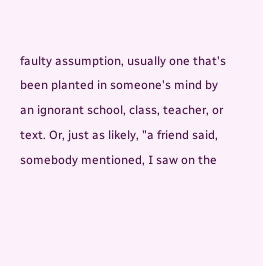faulty assumption, usually one that's been planted in someone's mind by an ignorant school, class, teacher, or text. Or, just as likely, "a friend said, somebody mentioned, I saw on the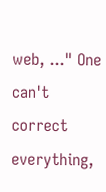web, ..." One can't correct everything,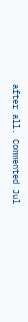after all. Commented Jul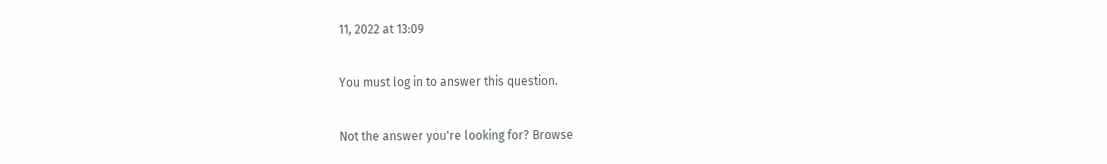11, 2022 at 13:09

You must log in to answer this question.

Not the answer you're looking for? Browse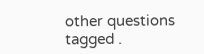other questions tagged .